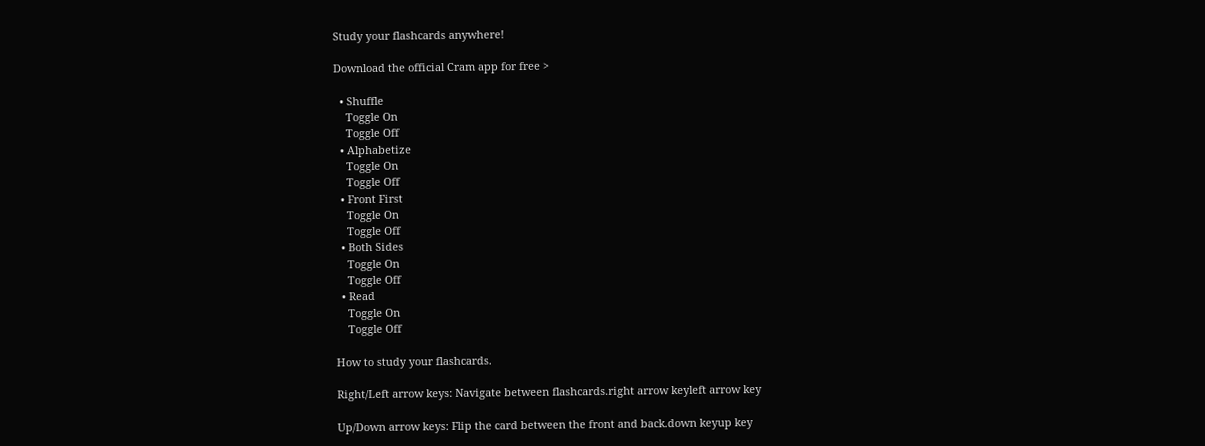Study your flashcards anywhere!

Download the official Cram app for free >

  • Shuffle
    Toggle On
    Toggle Off
  • Alphabetize
    Toggle On
    Toggle Off
  • Front First
    Toggle On
    Toggle Off
  • Both Sides
    Toggle On
    Toggle Off
  • Read
    Toggle On
    Toggle Off

How to study your flashcards.

Right/Left arrow keys: Navigate between flashcards.right arrow keyleft arrow key

Up/Down arrow keys: Flip the card between the front and back.down keyup key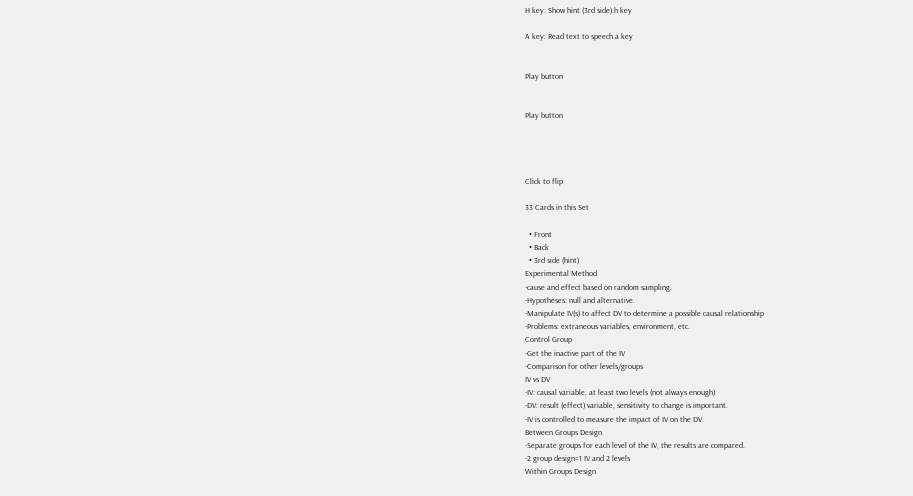H key: Show hint (3rd side).h key

A key: Read text to speech.a key


Play button


Play button




Click to flip

33 Cards in this Set

  • Front
  • Back
  • 3rd side (hint)
Experimental Method
-cause and effect based on random sampling.
-Hypotheses: null and alternative.
-Manipulate IV(s) to affect DV to determine a possible causal relationship
-Problems: extraneous variables, environment, etc.
Control Group
-Get the inactive part of the IV
-Comparison for other levels/groups
IV vs DV
-IV: causal variable, at least two levels (not always enough)
-DV: result (effect) variable, sensitivity to change is important.
-IV is controlled to measure the impact of IV on the DV.
Between Groups Design
-Separate groups for each level of the IV, the results are compared.
-2 group design=1 IV and 2 levels
Within Groups Design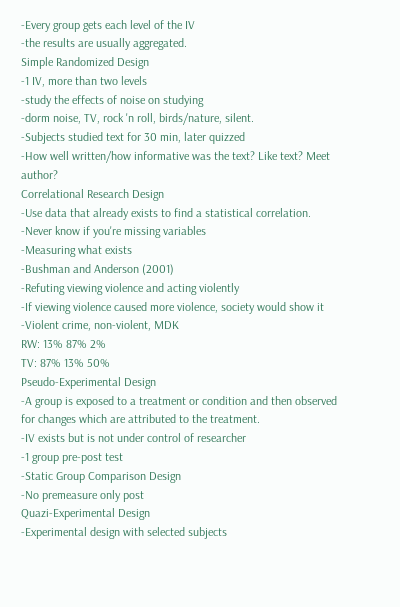-Every group gets each level of the IV
-the results are usually aggregated.
Simple Randomized Design
-1 IV, more than two levels
-study the effects of noise on studying
-dorm noise, TV, rock 'n roll, birds/nature, silent.
-Subjects studied text for 30 min, later quizzed
-How well written/how informative was the text? Like text? Meet author?
Correlational Research Design
-Use data that already exists to find a statistical correlation.
-Never know if you're missing variables
-Measuring what exists
-Bushman and Anderson (2001)
-Refuting viewing violence and acting violently
-If viewing violence caused more violence, society would show it
-Violent crime, non-violent, MDK
RW: 13% 87% 2%
TV: 87% 13% 50%
Pseudo-Experimental Design
-A group is exposed to a treatment or condition and then observed for changes which are attributed to the treatment.
-IV exists but is not under control of researcher
-1 group pre-post test
-Static Group Comparison Design
-No premeasure only post
Quazi-Experimental Design
-Experimental design with selected subjects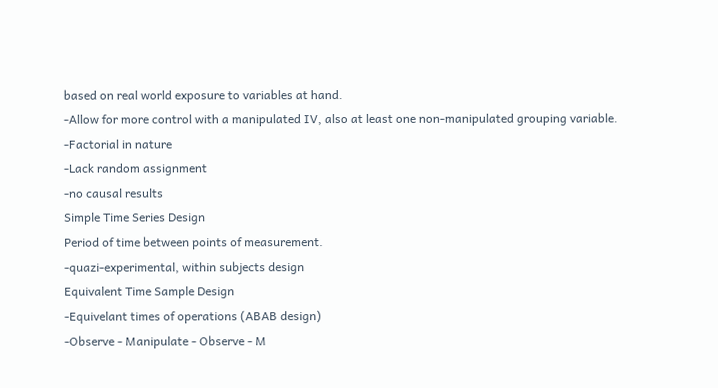based on real world exposure to variables at hand.
-Allow for more control with a manipulated IV, also at least one non-manipulated grouping variable.
-Factorial in nature
-Lack random assignment
-no causal results
Simple Time Series Design
Period of time between points of measurement.
-quazi-experimental, within subjects design
Equivalent Time Sample Design
-Equivelant times of operations (ABAB design)
-Observe - Manipulate - Observe - M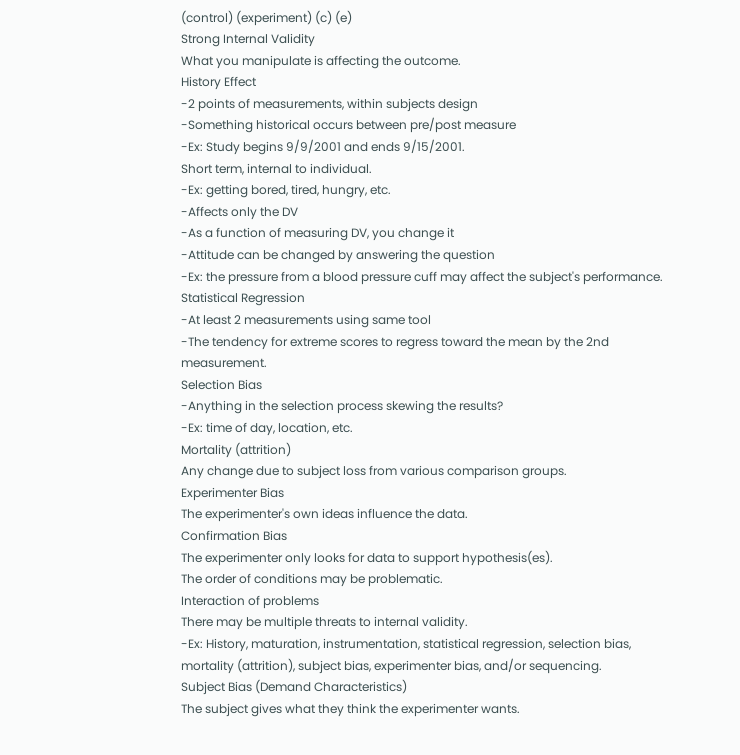(control) (experiment) (c) (e)
Strong Internal Validity
What you manipulate is affecting the outcome.
History Effect
-2 points of measurements, within subjects design
-Something historical occurs between pre/post measure
-Ex: Study begins 9/9/2001 and ends 9/15/2001.
Short term, internal to individual.
-Ex: getting bored, tired, hungry, etc.
-Affects only the DV
-As a function of measuring DV, you change it
-Attitude can be changed by answering the question
-Ex: the pressure from a blood pressure cuff may affect the subject's performance.
Statistical Regression
-At least 2 measurements using same tool
-The tendency for extreme scores to regress toward the mean by the 2nd measurement.
Selection Bias
-Anything in the selection process skewing the results?
-Ex: time of day, location, etc.
Mortality (attrition)
Any change due to subject loss from various comparison groups.
Experimenter Bias
The experimenter's own ideas influence the data.
Confirmation Bias
The experimenter only looks for data to support hypothesis(es).
The order of conditions may be problematic.
Interaction of problems
There may be multiple threats to internal validity.
-Ex: History, maturation, instrumentation, statistical regression, selection bias, mortality (attrition), subject bias, experimenter bias, and/or sequencing.
Subject Bias (Demand Characteristics)
The subject gives what they think the experimenter wants.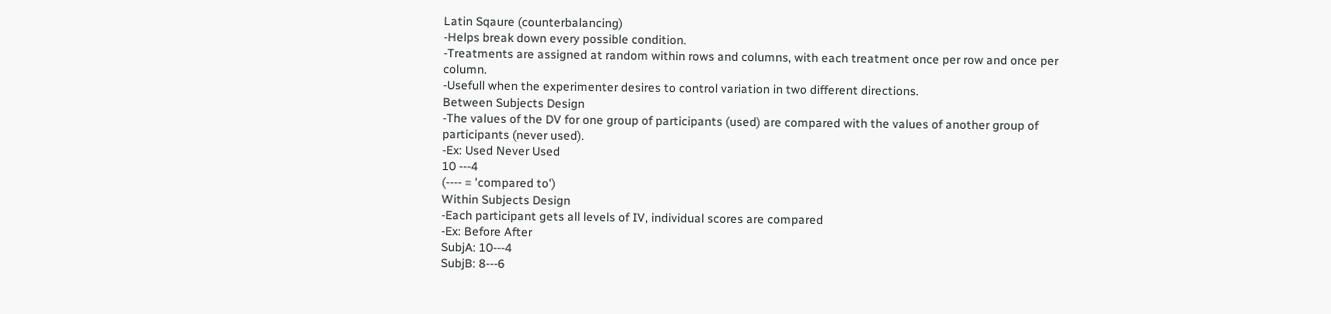Latin Sqaure (counterbalancing)
-Helps break down every possible condition.
-Treatments are assigned at random within rows and columns, with each treatment once per row and once per column.
-Usefull when the experimenter desires to control variation in two different directions.
Between Subjects Design
-The values of the DV for one group of participants (used) are compared with the values of another group of participants (never used).
-Ex: Used Never Used
10 ---4
(---- = 'compared to')
Within Subjects Design
-Each participant gets all levels of IV, individual scores are compared
-Ex: Before After
SubjA: 10---4
SubjB: 8---6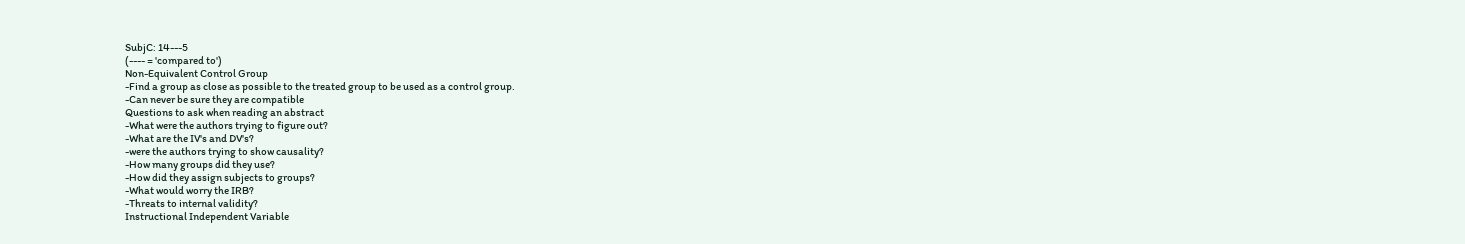SubjC: 14---5
(---- = 'compared to')
Non-Equivalent Control Group
-Find a group as close as possible to the treated group to be used as a control group.
-Can never be sure they are compatible
Questions to ask when reading an abstract
-What were the authors trying to figure out?
-What are the IV's and DV's?
-were the authors trying to show causality?
-How many groups did they use?
-How did they assign subjects to groups?
-What would worry the IRB?
-Threats to internal validity?
Instructional Independent Variable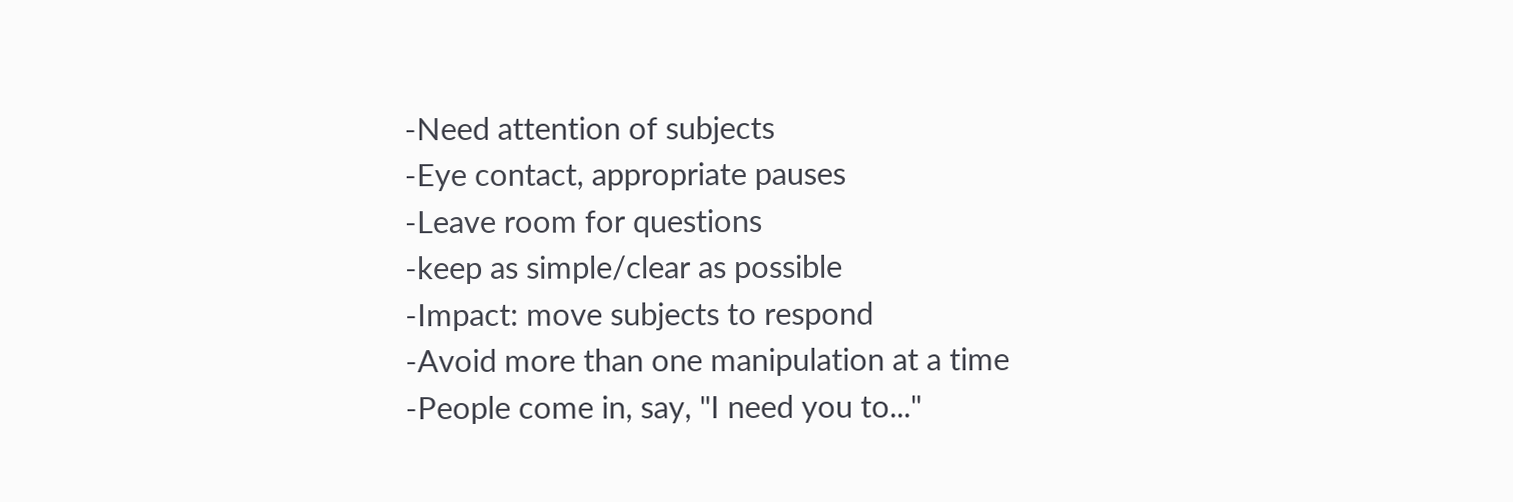-Need attention of subjects
-Eye contact, appropriate pauses
-Leave room for questions
-keep as simple/clear as possible
-Impact: move subjects to respond
-Avoid more than one manipulation at a time
-People come in, say, "I need you to..."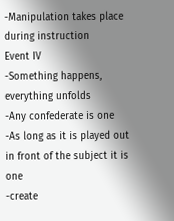-Manipulation takes place during instruction
Event IV
-Something happens, everything unfolds
-Any confederate is one
-As long as it is played out in front of the subject it is one
-create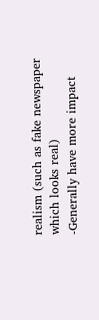realism (such as fake newspaper which looks real)
-Generally have more impact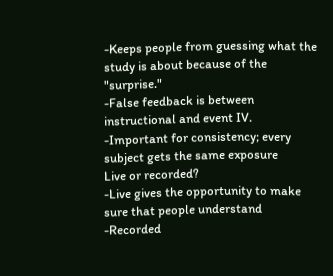-Keeps people from guessing what the study is about because of the "surprise."
-False feedback is between instructional and event IV.
-Important for consistency; every subject gets the same exposure
Live or recorded?
-Live gives the opportunity to make sure that people understand
-Recorded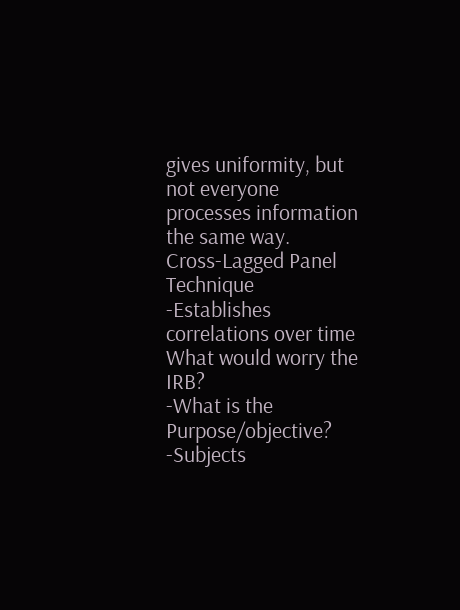gives uniformity, but not everyone processes information the same way.
Cross-Lagged Panel Technique
-Establishes correlations over time
What would worry the IRB?
-What is the Purpose/objective?
-Subjects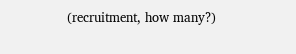(recruitment, how many?)